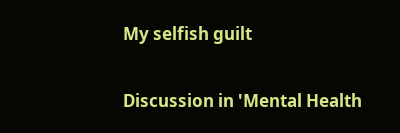My selfish guilt

Discussion in 'Mental Health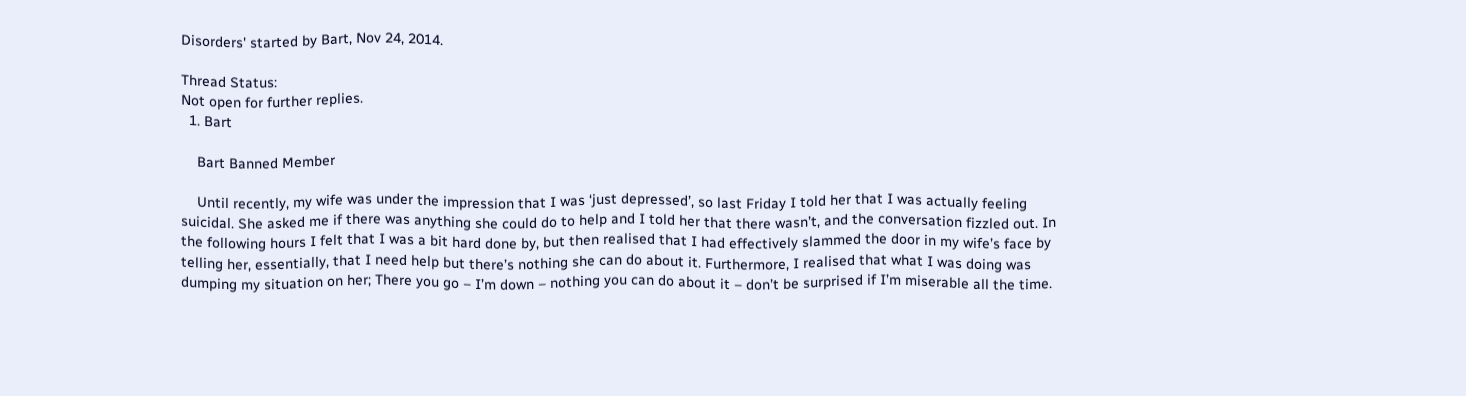Disorders' started by Bart, Nov 24, 2014.

Thread Status:
Not open for further replies.
  1. Bart

    Bart Banned Member

    Until recently, my wife was under the impression that I was ‘just depressed’, so last Friday I told her that I was actually feeling suicidal. She asked me if there was anything she could do to help and I told her that there wasn’t, and the conversation fizzled out. In the following hours I felt that I was a bit hard done by, but then realised that I had effectively slammed the door in my wife’s face by telling her, essentially, that I need help but there’s nothing she can do about it. Furthermore, I realised that what I was doing was dumping my situation on her; There you go – I’m down – nothing you can do about it – don’t be surprised if I’m miserable all the time.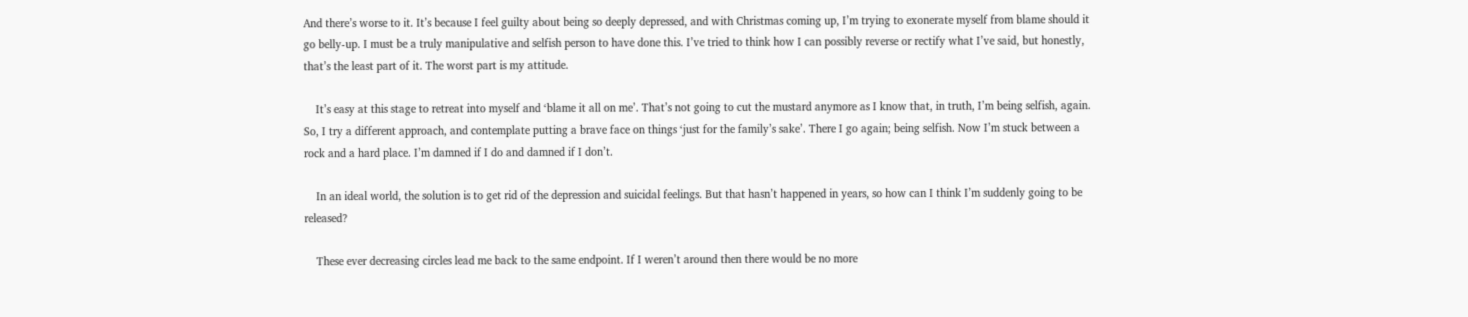And there’s worse to it. It’s because I feel guilty about being so deeply depressed, and with Christmas coming up, I’m trying to exonerate myself from blame should it go belly-up. I must be a truly manipulative and selfish person to have done this. I’ve tried to think how I can possibly reverse or rectify what I’ve said, but honestly, that’s the least part of it. The worst part is my attitude.

    It’s easy at this stage to retreat into myself and ‘blame it all on me’. That’s not going to cut the mustard anymore as I know that, in truth, I’m being selfish, again. So, I try a different approach, and contemplate putting a brave face on things ‘just for the family’s sake’. There I go again; being selfish. Now I’m stuck between a rock and a hard place. I’m damned if I do and damned if I don’t.

    In an ideal world, the solution is to get rid of the depression and suicidal feelings. But that hasn’t happened in years, so how can I think I’m suddenly going to be released?

    These ever decreasing circles lead me back to the same endpoint. If I weren’t around then there would be no more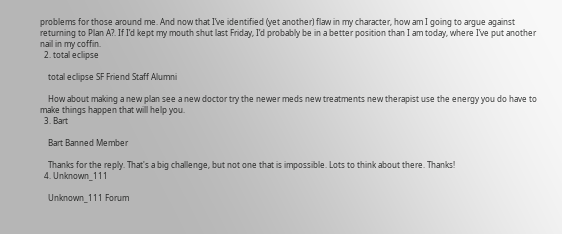problems for those around me. And now that I’ve identified (yet another) flaw in my character, how am I going to argue against returning to Plan A?. If I’d kept my mouth shut last Friday, I’d probably be in a better position than I am today, where I’ve put another nail in my coffin.
  2. total eclipse

    total eclipse SF Friend Staff Alumni

    How about making a new plan see a new doctor try the newer meds new treatments new therapist use the energy you do have to make things happen that will help you.
  3. Bart

    Bart Banned Member

    Thanks for the reply. That's a big challenge, but not one that is impossible. Lots to think about there. Thanks!
  4. Unknown_111

    Unknown_111 Forum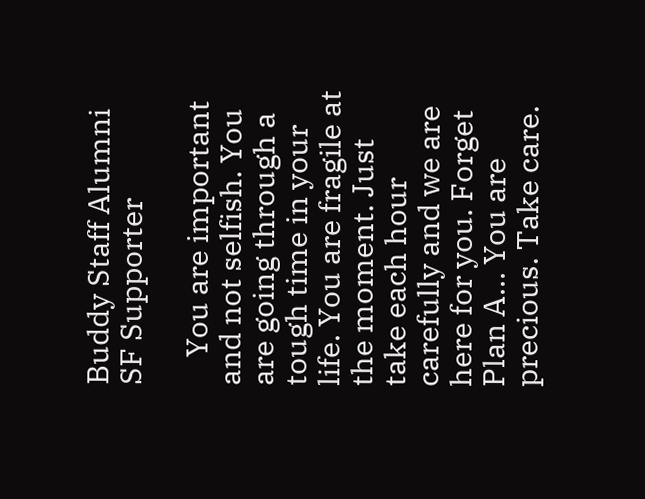Buddy Staff Alumni SF Supporter

    You are important and not selfish. You are going through a tough time in your life. You are fragile at the moment. Just take each hour carefully and we are here for you. Forget Plan A... You are precious. Take care.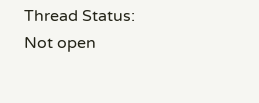Thread Status:
Not open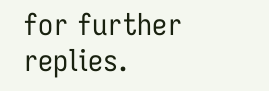for further replies.